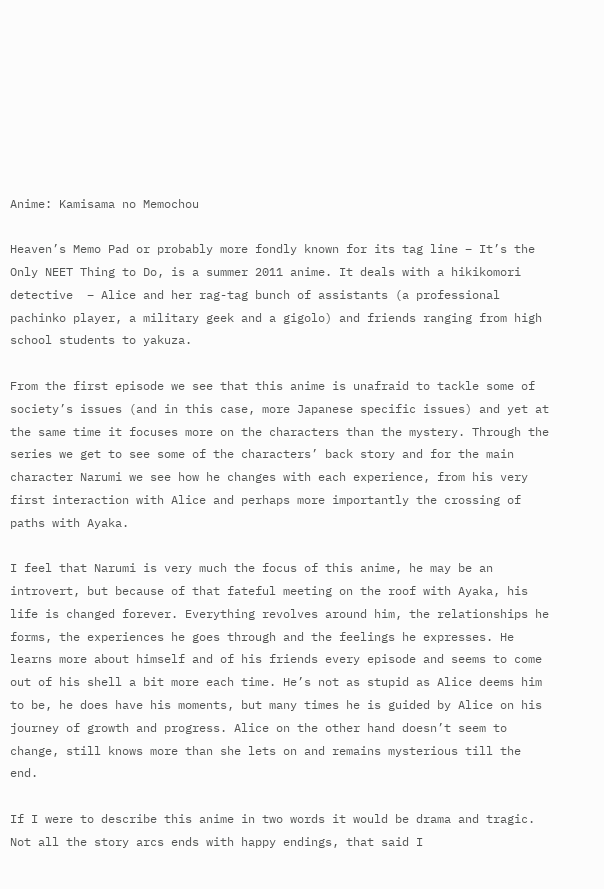Anime: Kamisama no Memochou

Heaven’s Memo Pad or probably more fondly known for its tag line – It’s the Only NEET Thing to Do, is a summer 2011 anime. It deals with a hikikomori detective  – Alice and her rag-tag bunch of assistants (a professional pachinko player, a military geek and a gigolo) and friends ranging from high school students to yakuza.

From the first episode we see that this anime is unafraid to tackle some of society’s issues (and in this case, more Japanese specific issues) and yet at the same time it focuses more on the characters than the mystery. Through the series we get to see some of the characters’ back story and for the main character Narumi we see how he changes with each experience, from his very first interaction with Alice and perhaps more importantly the crossing of paths with Ayaka.

I feel that Narumi is very much the focus of this anime, he may be an introvert, but because of that fateful meeting on the roof with Ayaka, his life is changed forever. Everything revolves around him, the relationships he forms, the experiences he goes through and the feelings he expresses. He learns more about himself and of his friends every episode and seems to come out of his shell a bit more each time. He’s not as stupid as Alice deems him to be, he does have his moments, but many times he is guided by Alice on his journey of growth and progress. Alice on the other hand doesn’t seem to change, still knows more than she lets on and remains mysterious till the end.

If I were to describe this anime in two words it would be drama and tragic. Not all the story arcs ends with happy endings, that said I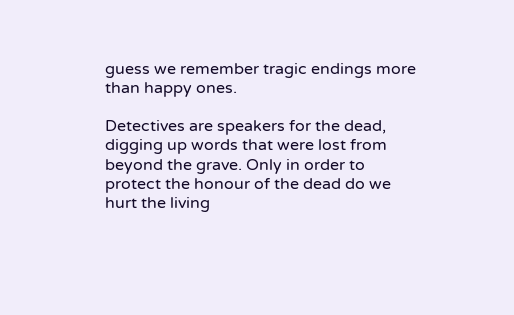guess we remember tragic endings more than happy ones.

Detectives are speakers for the dead, digging up words that were lost from beyond the grave. Only in order to protect the honour of the dead do we hurt the living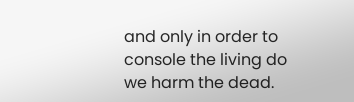and only in order to console the living do we harm the dead.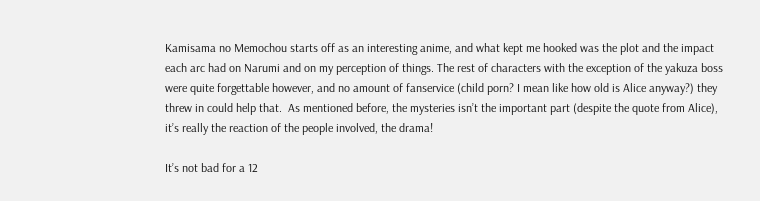Kamisama no Memochou starts off as an interesting anime, and what kept me hooked was the plot and the impact each arc had on Narumi and on my perception of things. The rest of characters with the exception of the yakuza boss were quite forgettable however, and no amount of fanservice (child porn? I mean like how old is Alice anyway?) they threw in could help that.  As mentioned before, the mysteries isn’t the important part (despite the quote from Alice), it’s really the reaction of the people involved, the drama!

It’s not bad for a 12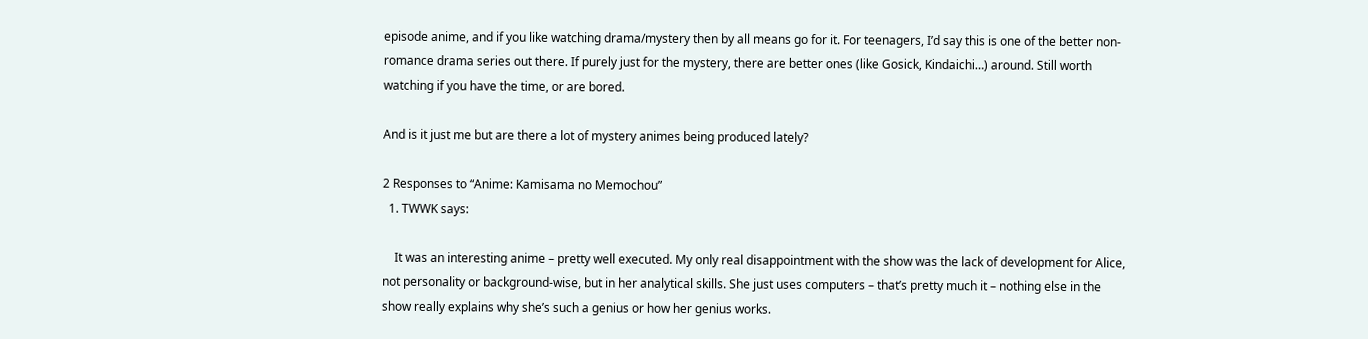episode anime, and if you like watching drama/mystery then by all means go for it. For teenagers, I’d say this is one of the better non-romance drama series out there. If purely just for the mystery, there are better ones (like Gosick, Kindaichi…) around. Still worth watching if you have the time, or are bored.

And is it just me but are there a lot of mystery animes being produced lately?

2 Responses to “Anime: Kamisama no Memochou”
  1. TWWK says:

    It was an interesting anime – pretty well executed. My only real disappointment with the show was the lack of development for Alice, not personality or background-wise, but in her analytical skills. She just uses computers – that’s pretty much it – nothing else in the show really explains why she’s such a genius or how her genius works.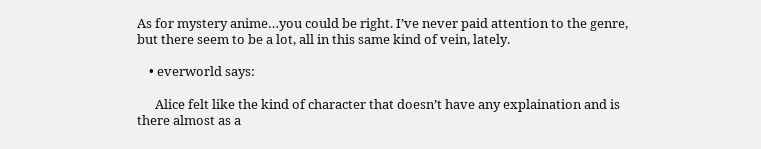As for mystery anime…you could be right. I’ve never paid attention to the genre, but there seem to be a lot, all in this same kind of vein, lately.

    • everworld says:

      Alice felt like the kind of character that doesn’t have any explaination and is there almost as a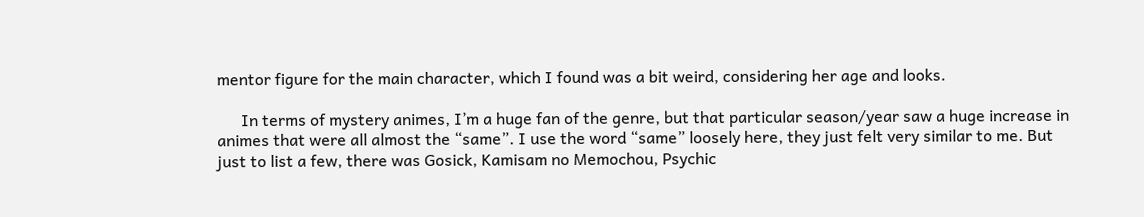mentor figure for the main character, which I found was a bit weird, considering her age and looks.

      In terms of mystery animes, I’m a huge fan of the genre, but that particular season/year saw a huge increase in animes that were all almost the “same”. I use the word “same” loosely here, they just felt very similar to me. But just to list a few, there was Gosick, Kamisam no Memochou, Psychic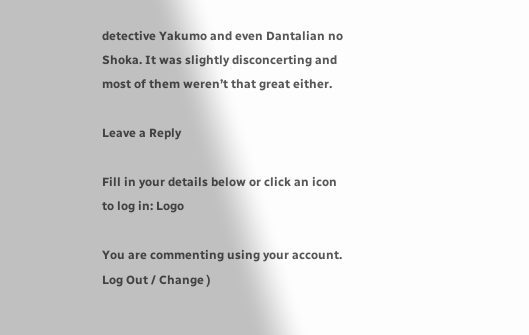detective Yakumo and even Dantalian no Shoka. It was slightly disconcerting and most of them weren’t that great either.

Leave a Reply

Fill in your details below or click an icon to log in: Logo

You are commenting using your account. Log Out / Change )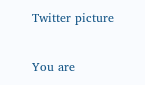Twitter picture

You are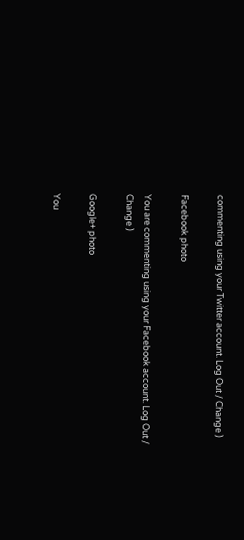commenting using your Twitter account. Log Out / Change )

Facebook photo

You are commenting using your Facebook account. Log Out / Change )

Google+ photo

You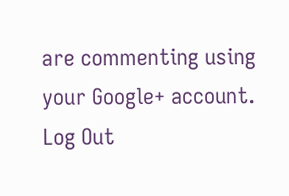are commenting using your Google+ account. Log Out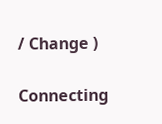/ Change )

Connecting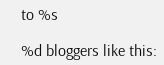to %s

%d bloggers like this: